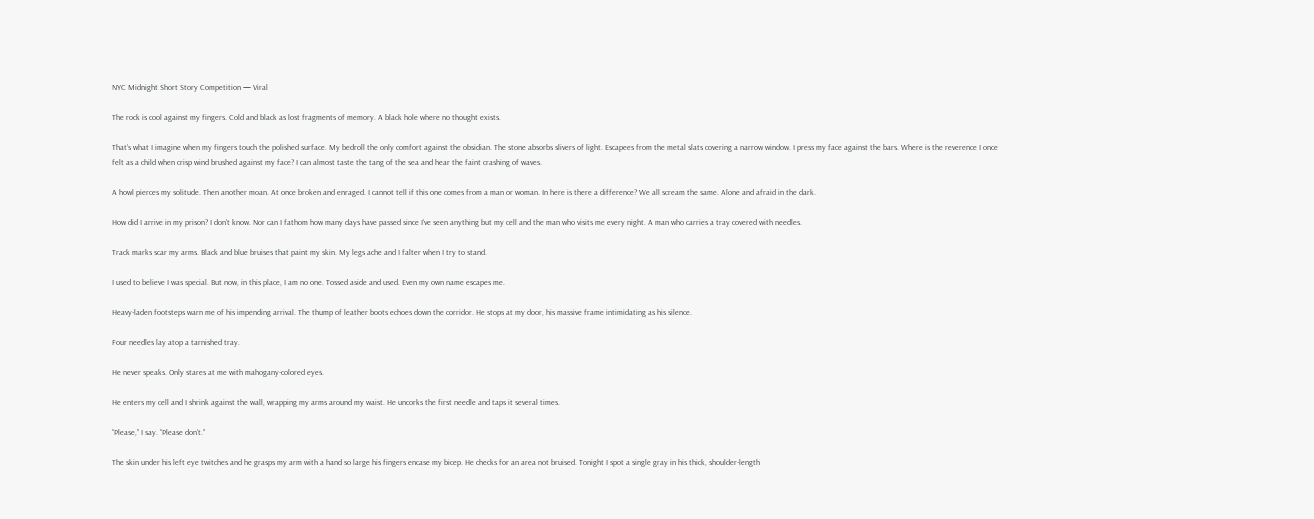NYC Midnight Short Story Competition — Viral

The rock is cool against my fingers. Cold and black as lost fragments of memory. A black hole where no thought exists.

That’s what I imagine when my fingers touch the polished surface. My bedroll the only comfort against the obsidian. The stone absorbs slivers of light. Escapees from the metal slats covering a narrow window. I press my face against the bars. Where is the reverence I once felt as a child when crisp wind brushed against my face? I can almost taste the tang of the sea and hear the faint crashing of waves.

A howl pierces my solitude. Then another moan. At once broken and enraged. I cannot tell if this one comes from a man or woman. In here is there a difference? We all scream the same. Alone and afraid in the dark.

How did I arrive in my prison? I don’t know. Nor can I fathom how many days have passed since I’ve seen anything but my cell and the man who visits me every night. A man who carries a tray covered with needles.

Track marks scar my arms. Black and blue bruises that paint my skin. My legs ache and I falter when I try to stand.

I used to believe I was special. But now, in this place, I am no one. Tossed aside and used. Even my own name escapes me.

Heavy-laden footsteps warn me of his impending arrival. The thump of leather boots echoes down the corridor. He stops at my door, his massive frame intimidating as his silence.

Four needles lay atop a tarnished tray.

He never speaks. Only stares at me with mahogany-colored eyes.

He enters my cell and I shrink against the wall, wrapping my arms around my waist. He uncorks the first needle and taps it several times.

“Please,” I say. “Please don’t.”

The skin under his left eye twitches and he grasps my arm with a hand so large his fingers encase my bicep. He checks for an area not bruised. Tonight I spot a single gray in his thick, shoulder-length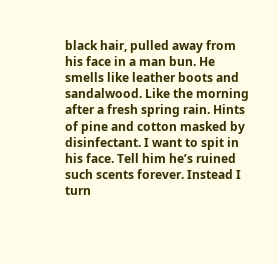black hair, pulled away from his face in a man bun. He smells like leather boots and sandalwood. Like the morning after a fresh spring rain. Hints of pine and cotton masked by disinfectant. I want to spit in his face. Tell him he’s ruined such scents forever. Instead I turn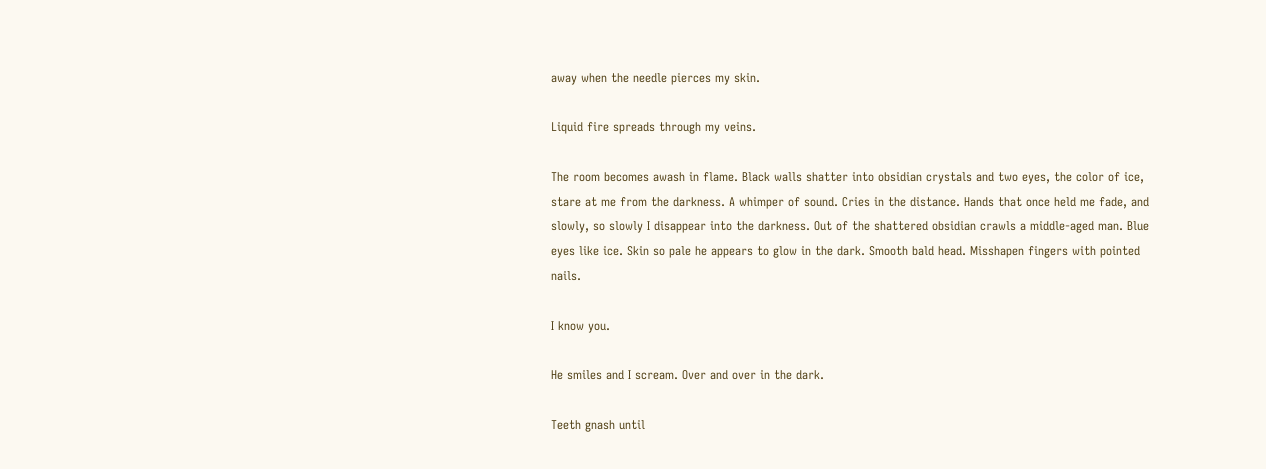away when the needle pierces my skin.

Liquid fire spreads through my veins.

The room becomes awash in flame. Black walls shatter into obsidian crystals and two eyes, the color of ice, stare at me from the darkness. A whimper of sound. Cries in the distance. Hands that once held me fade, and slowly, so slowly I disappear into the darkness. Out of the shattered obsidian crawls a middle-aged man. Blue eyes like ice. Skin so pale he appears to glow in the dark. Smooth bald head. Misshapen fingers with pointed nails.

I know you.

He smiles and I scream. Over and over in the dark.

Teeth gnash until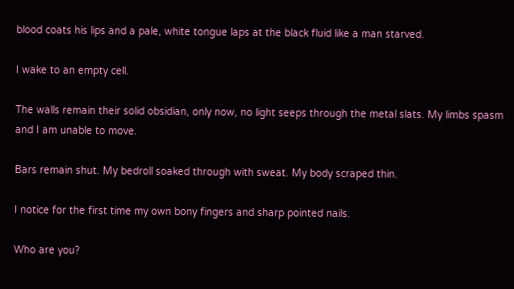blood coats his lips and a pale, white tongue laps at the black fluid like a man starved.

I wake to an empty cell.

The walls remain their solid obsidian, only now, no light seeps through the metal slats. My limbs spasm and I am unable to move.

Bars remain shut. My bedroll soaked through with sweat. My body scraped thin.

I notice for the first time my own bony fingers and sharp pointed nails.

Who are you?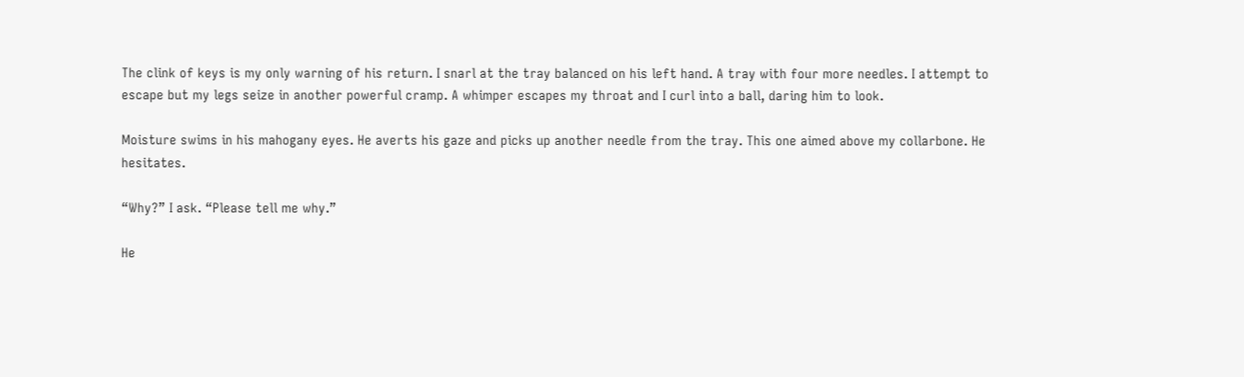The clink of keys is my only warning of his return. I snarl at the tray balanced on his left hand. A tray with four more needles. I attempt to escape but my legs seize in another powerful cramp. A whimper escapes my throat and I curl into a ball, daring him to look.

Moisture swims in his mahogany eyes. He averts his gaze and picks up another needle from the tray. This one aimed above my collarbone. He hesitates.

“Why?” I ask. “Please tell me why.”

He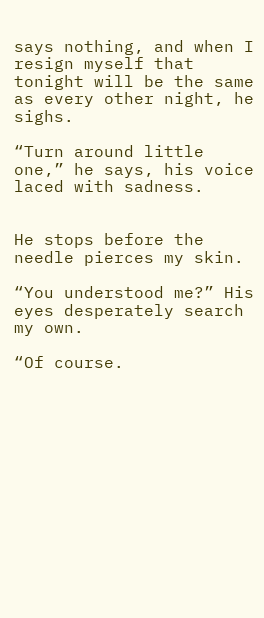says nothing, and when I resign myself that tonight will be the same as every other night, he sighs.

“Turn around little one,” he says, his voice laced with sadness.


He stops before the needle pierces my skin.

“You understood me?” His eyes desperately search my own.

“Of course.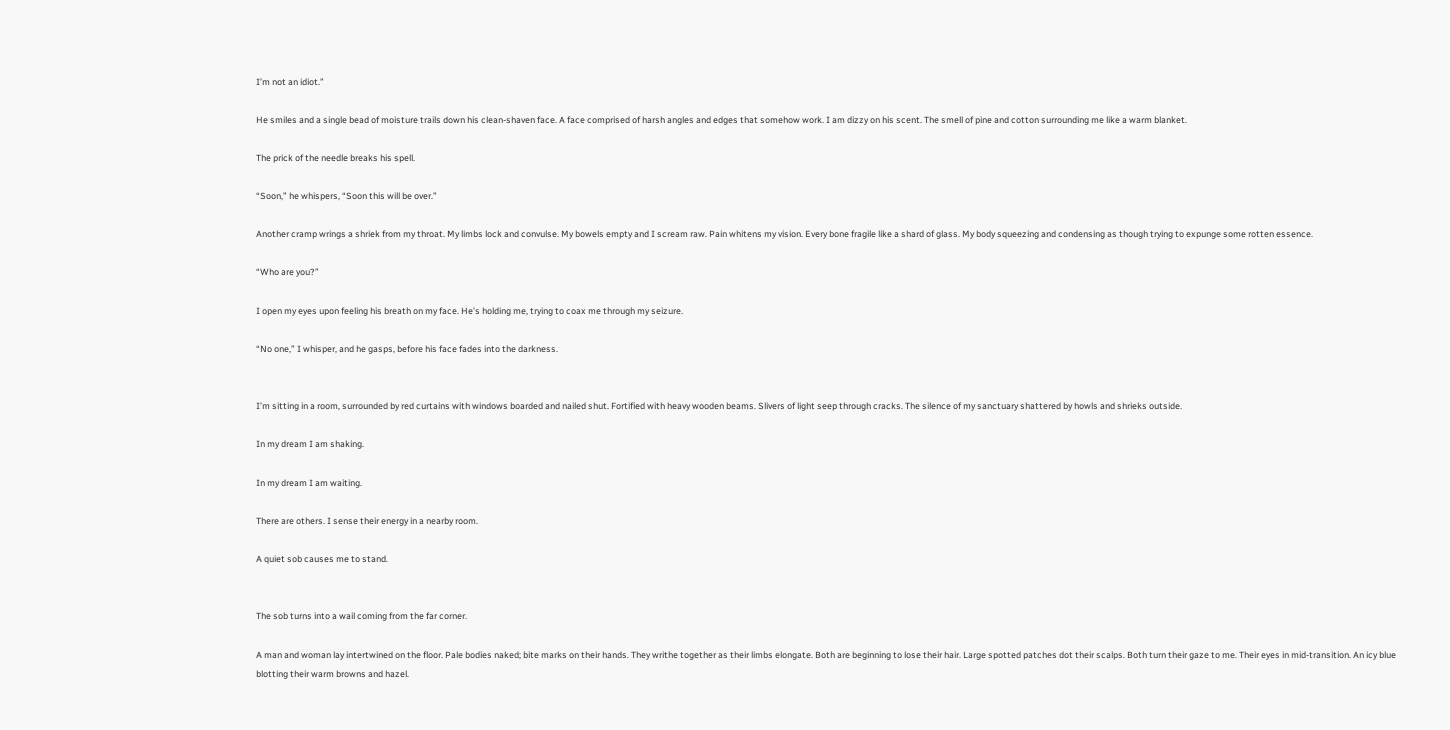I’m not an idiot.”

He smiles and a single bead of moisture trails down his clean-shaven face. A face comprised of harsh angles and edges that somehow work. I am dizzy on his scent. The smell of pine and cotton surrounding me like a warm blanket.

The prick of the needle breaks his spell.

“Soon,” he whispers, “Soon this will be over.”

Another cramp wrings a shriek from my throat. My limbs lock and convulse. My bowels empty and I scream raw. Pain whitens my vision. Every bone fragile like a shard of glass. My body squeezing and condensing as though trying to expunge some rotten essence.

“Who are you?”

I open my eyes upon feeling his breath on my face. He’s holding me, trying to coax me through my seizure.

“No one,” I whisper, and he gasps, before his face fades into the darkness.


I’m sitting in a room, surrounded by red curtains with windows boarded and nailed shut. Fortified with heavy wooden beams. Slivers of light seep through cracks. The silence of my sanctuary shattered by howls and shrieks outside.

In my dream I am shaking.

In my dream I am waiting.

There are others. I sense their energy in a nearby room.

A quiet sob causes me to stand.


The sob turns into a wail coming from the far corner.

A man and woman lay intertwined on the floor. Pale bodies naked; bite marks on their hands. They writhe together as their limbs elongate. Both are beginning to lose their hair. Large spotted patches dot their scalps. Both turn their gaze to me. Their eyes in mid-transition. An icy blue blotting their warm browns and hazel.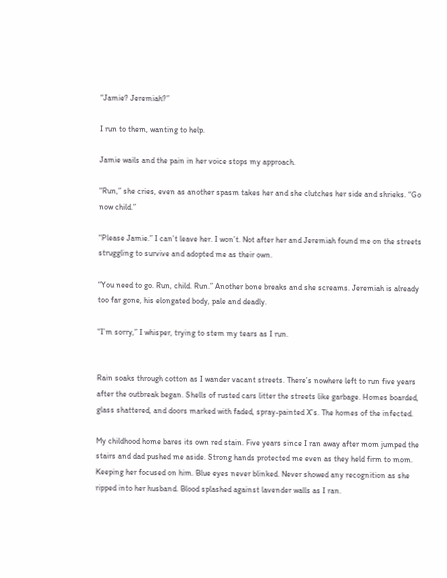“Jamie? Jeremiah?”

I run to them, wanting to help.

Jamie wails and the pain in her voice stops my approach.

“Run,” she cries, even as another spasm takes her and she clutches her side and shrieks. “Go now child.”

“Please Jamie.” I can’t leave her. I won’t. Not after her and Jeremiah found me on the streets struggling to survive and adopted me as their own.

“You need to go. Run, child. Run.” Another bone breaks and she screams. Jeremiah is already too far gone, his elongated body, pale and deadly.

“I’m sorry,” I whisper, trying to stem my tears as I run.


Rain soaks through cotton as I wander vacant streets. There’s nowhere left to run five years after the outbreak began. Shells of rusted cars litter the streets like garbage. Homes boarded, glass shattered, and doors marked with faded, spray-painted X’s. The homes of the infected.

My childhood home bares its own red stain. Five years since I ran away after mom jumped the stairs and dad pushed me aside. Strong hands protected me even as they held firm to mom. Keeping her focused on him. Blue eyes never blinked. Never showed any recognition as she ripped into her husband. Blood splashed against lavender walls as I ran.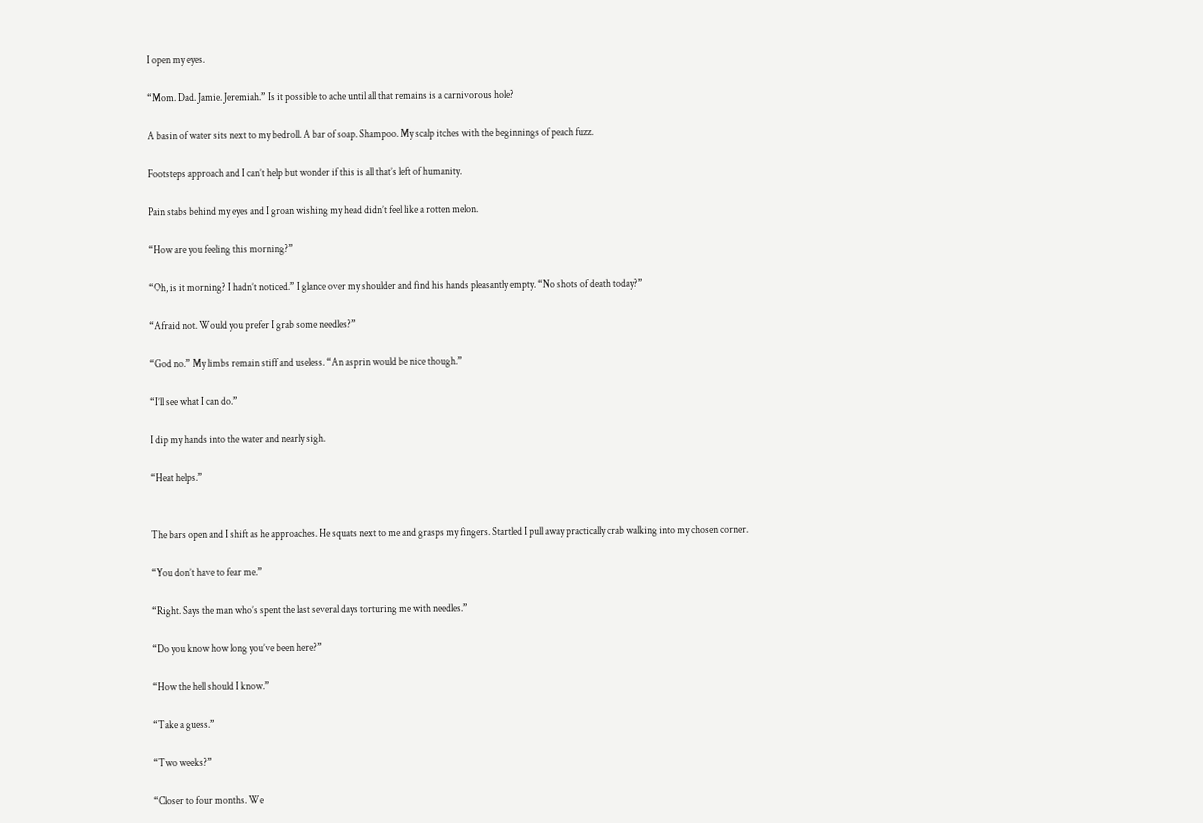I open my eyes.

“Mom. Dad. Jamie. Jeremiah.” Is it possible to ache until all that remains is a carnivorous hole?

A basin of water sits next to my bedroll. A bar of soap. Shampoo. My scalp itches with the beginnings of peach fuzz.

Footsteps approach and I can’t help but wonder if this is all that’s left of humanity.

Pain stabs behind my eyes and I groan wishing my head didn’t feel like a rotten melon.

“How are you feeling this morning?”

“Oh, is it morning? I hadn’t noticed.” I glance over my shoulder and find his hands pleasantly empty. “No shots of death today?”

“Afraid not. Would you prefer I grab some needles?”

“God no.” My limbs remain stiff and useless. “An asprin would be nice though.”

“I’ll see what I can do.”

I dip my hands into the water and nearly sigh.

“Heat helps.”


The bars open and I shift as he approaches. He squats next to me and grasps my fingers. Startled I pull away practically crab walking into my chosen corner.

“You don’t have to fear me.”

“Right. Says the man who’s spent the last several days torturing me with needles.”

“Do you know how long you’ve been here?”

“How the hell should I know.”

“Take a guess.”

“Two weeks?”

“Closer to four months. We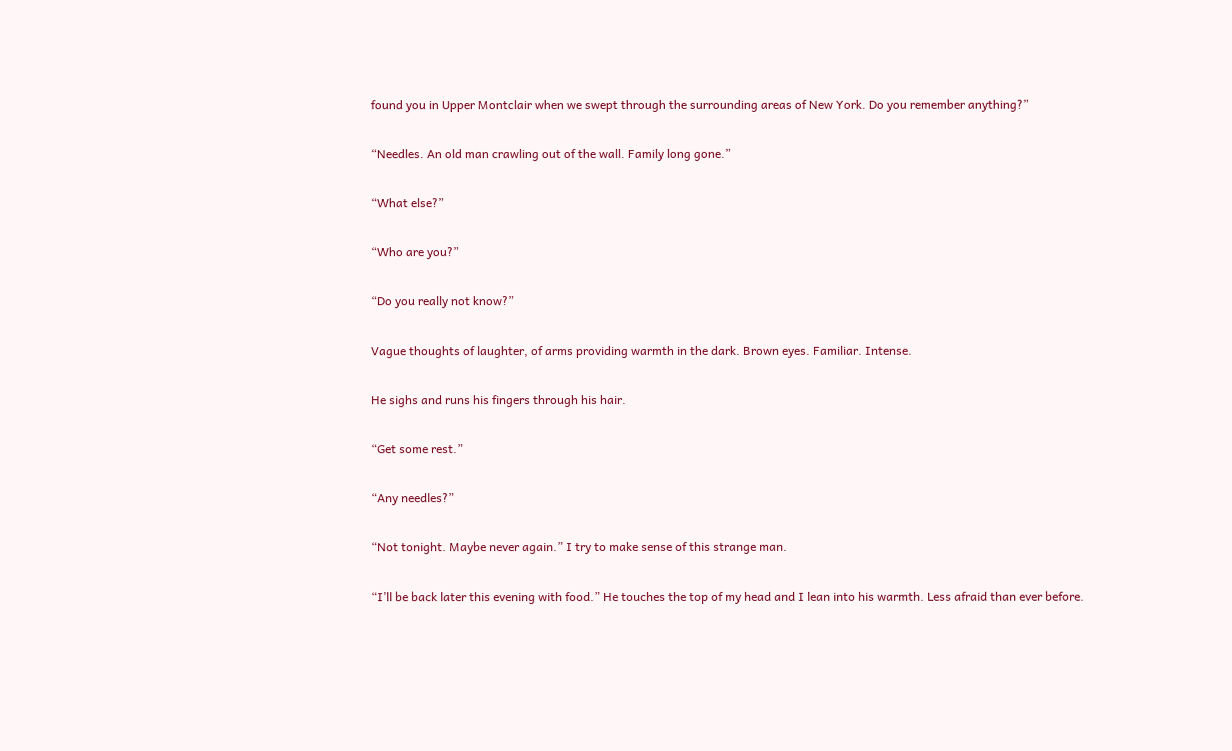found you in Upper Montclair when we swept through the surrounding areas of New York. Do you remember anything?”

“Needles. An old man crawling out of the wall. Family long gone.”

“What else?”

“Who are you?”

“Do you really not know?”

Vague thoughts of laughter, of arms providing warmth in the dark. Brown eyes. Familiar. Intense.

He sighs and runs his fingers through his hair.

“Get some rest.”

“Any needles?”

“Not tonight. Maybe never again.” I try to make sense of this strange man.

“I’ll be back later this evening with food.” He touches the top of my head and I lean into his warmth. Less afraid than ever before.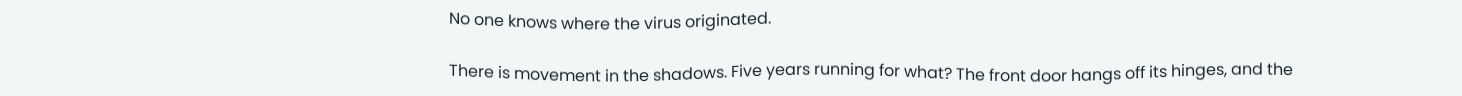No one knows where the virus originated.

There is movement in the shadows. Five years running for what? The front door hangs off its hinges, and the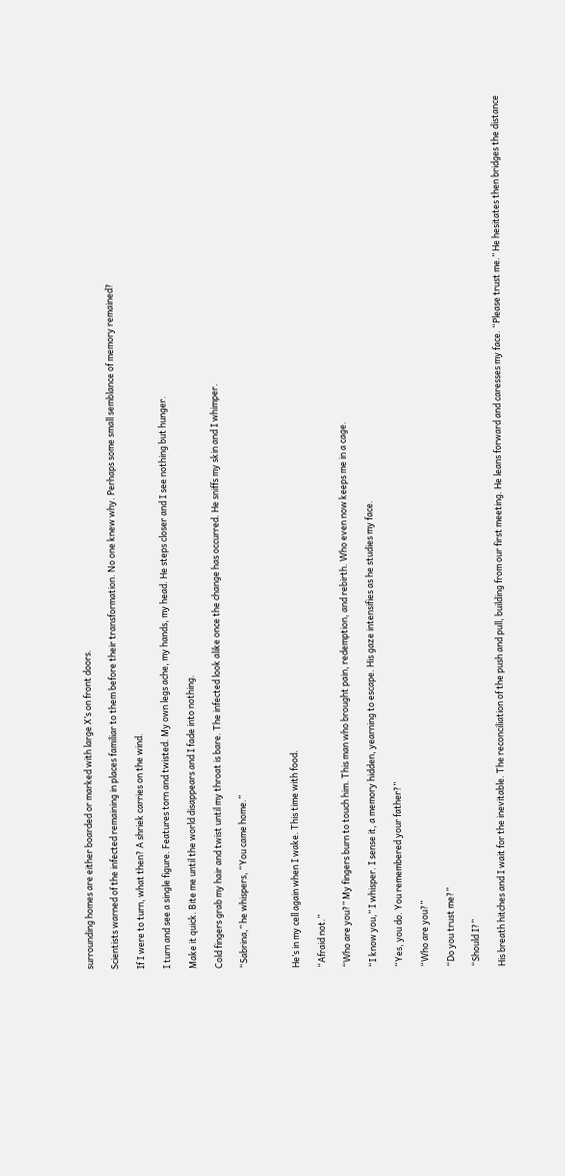surrounding homes are either boarded or marked with large X’s on front doors.

Scientists warned of the infected remaining in places familiar to them before their transformation. No one knew why. Perhaps some small semblance of memory remained?

If I were to turn, what then? A shriek carries on the wind.

I turn and see a single figure. Features torn and twisted. My own legs ache, my hands, my head. He steps closer and I see nothing but hunger.

Make it quick. Bite me until the world disappears and I fade into nothing.

Cold fingers grab my hair and twist until my throat is bare. The infected look alike once the change has occurred. He sniffs my skin and I whimper.

“Sabrina,” he whispers, “You came home.”



He’s in my cell again when I wake. This time with food.

“Afraid not.”

“Who are you?” My fingers burn to touch him. This man who brought pain, redemption, and rebirth. Who even now keeps me in a cage.

“I know you,” I whisper. I sense it, a memory hidden, yearning to escape. His gaze intensifies as he studies my face.

“Yes, you do. You remembered your father?”

“Who are you?”

“Do you trust me?”

“Should I?”

His breath hitches and I wait for the inevitable. The reconciliation of the push and pull, building from our first meeting. He leans forward and caresses my face. “Please trust me.” He hesitates then bridges the distance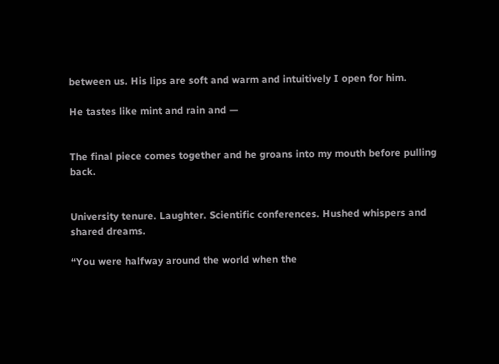between us. His lips are soft and warm and intuitively I open for him.

He tastes like mint and rain and —


The final piece comes together and he groans into my mouth before pulling back.


University tenure. Laughter. Scientific conferences. Hushed whispers and shared dreams.

“You were halfway around the world when the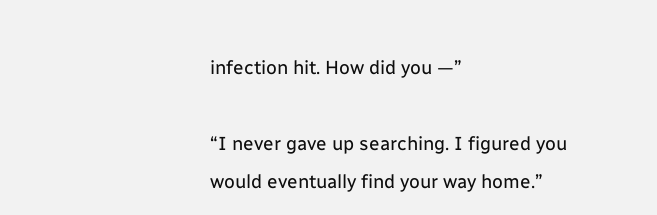infection hit. How did you —”

“I never gave up searching. I figured you would eventually find your way home.”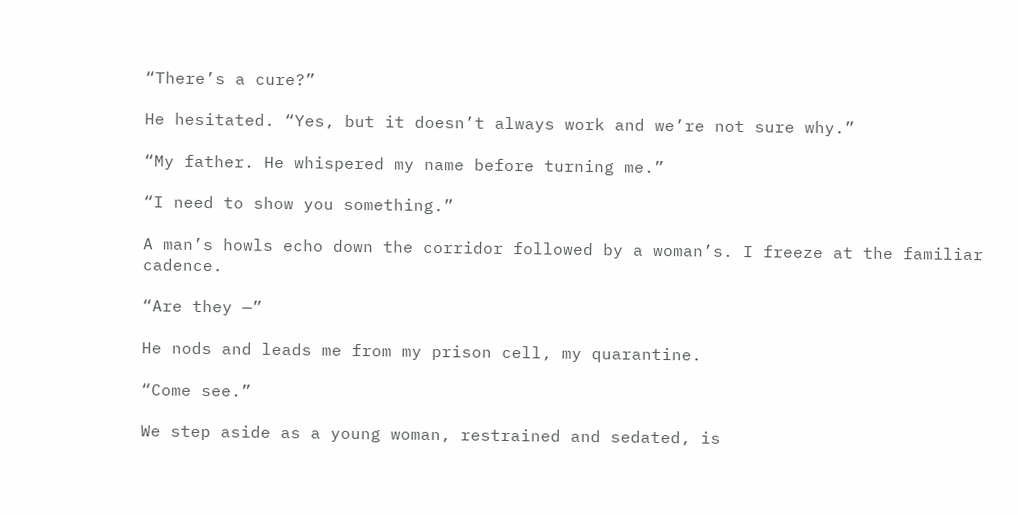“There’s a cure?”

He hesitated. “Yes, but it doesn’t always work and we’re not sure why.”

“My father. He whispered my name before turning me.”

“I need to show you something.”

A man’s howls echo down the corridor followed by a woman’s. I freeze at the familiar cadence.

“Are they —”

He nods and leads me from my prison cell, my quarantine.

“Come see.”

We step aside as a young woman, restrained and sedated, is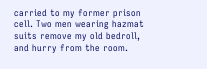carried to my former prison cell. Two men wearing hazmat suits remove my old bedroll, and hurry from the room.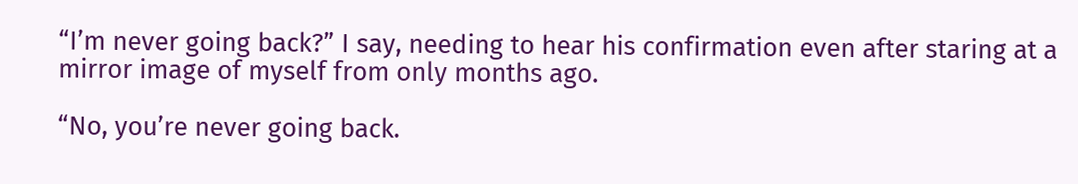“I’m never going back?” I say, needing to hear his confirmation even after staring at a mirror image of myself from only months ago.

“No, you’re never going back.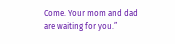Come. Your mom and dad are waiting for you.”